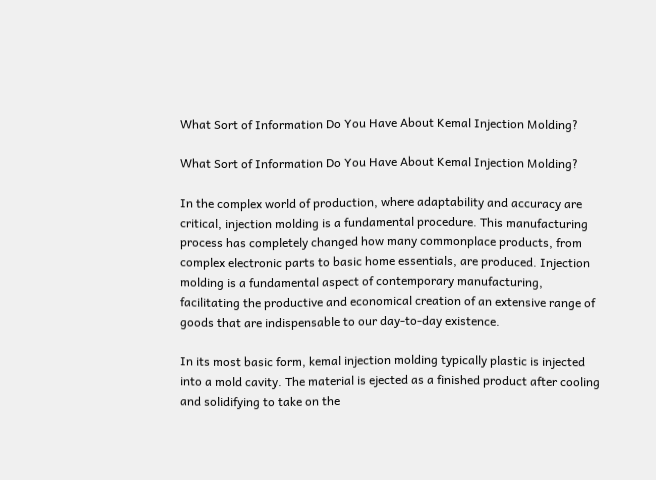What Sort of Information Do You Have About Kemal Injection Molding?

What Sort of Information Do You Have About Kemal Injection Molding?

In the complex world of production, where adaptability and accuracy are critical, injection molding is a fundamental procedure. This manufacturing process has completely changed how many commonplace products, from complex electronic parts to basic home essentials, are produced. Injection molding is a fundamental aspect of contemporary manufacturing, facilitating the productive and economical creation of an extensive range of goods that are indispensable to our day-to-day existence.

In its most basic form, kemal injection molding typically plastic is injected into a mold cavity. The material is ejected as a finished product after cooling and solidifying to take on the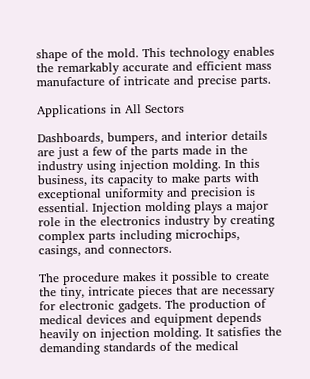shape of the mold. This technology enables the remarkably accurate and efficient mass manufacture of intricate and precise parts.

Applications in All Sectors

Dashboards, bumpers, and interior details are just a few of the parts made in the industry using injection molding. In this business, its capacity to make parts with exceptional uniformity and precision is essential. Injection molding plays a major role in the electronics industry by creating complex parts including microchips, casings, and connectors.

The procedure makes it possible to create the tiny, intricate pieces that are necessary for electronic gadgets. The production of medical devices and equipment depends heavily on injection molding. It satisfies the demanding standards of the medical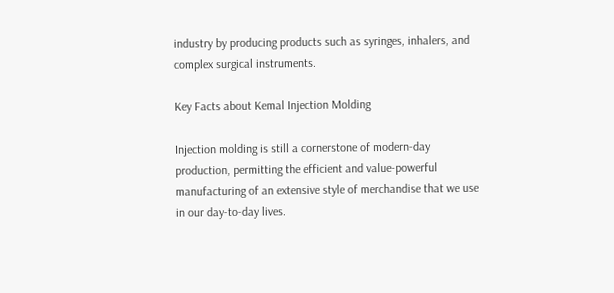industry by producing products such as syringes, inhalers, and complex surgical instruments.

Key Facts about Kemal Injection Molding

Injection molding is still a cornerstone of modern-day production, permitting the efficient and value-powerful manufacturing of an extensive style of merchandise that we use in our day-to-day lives.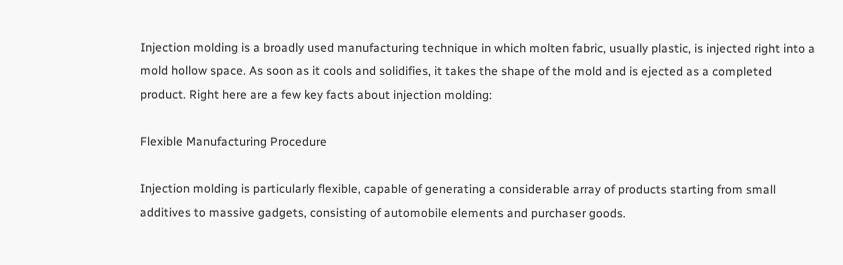Injection molding is a broadly used manufacturing technique in which molten fabric, usually plastic, is injected right into a mold hollow space. As soon as it cools and solidifies, it takes the shape of the mold and is ejected as a completed product. Right here are a few key facts about injection molding:

Flexible Manufacturing Procedure

Injection molding is particularly flexible, capable of generating a considerable array of products starting from small additives to massive gadgets, consisting of automobile elements and purchaser goods.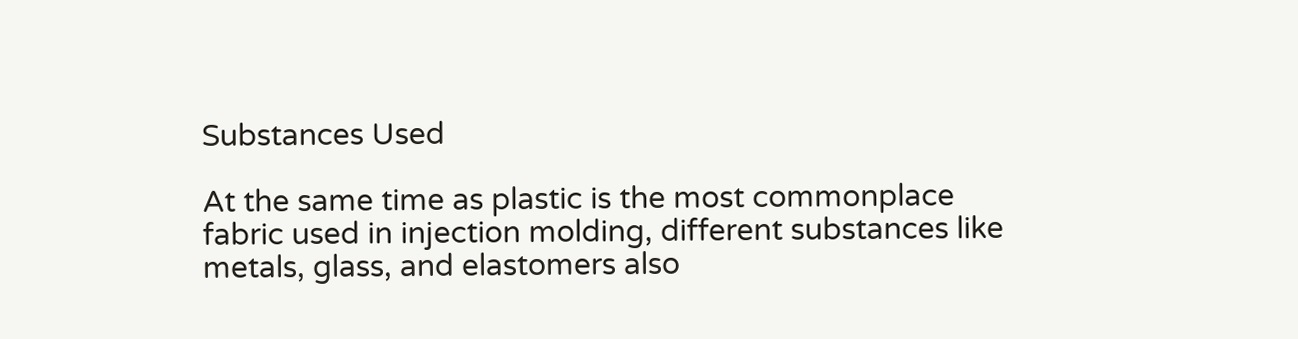Substances Used

At the same time as plastic is the most commonplace fabric used in injection molding, different substances like metals, glass, and elastomers also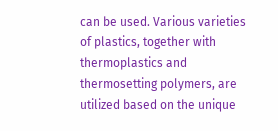can be used. Various varieties of plastics, together with thermoplastics and thermosetting polymers, are utilized based on the unique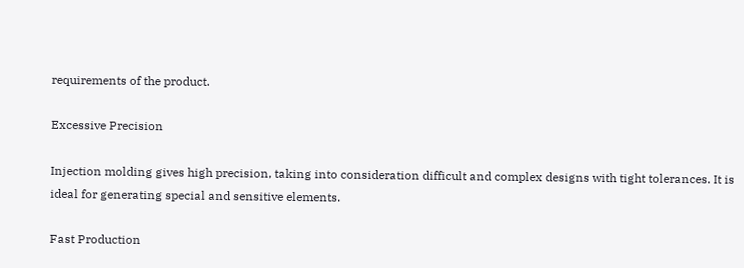requirements of the product.

Excessive Precision

Injection molding gives high precision, taking into consideration difficult and complex designs with tight tolerances. It is ideal for generating special and sensitive elements.

Fast Production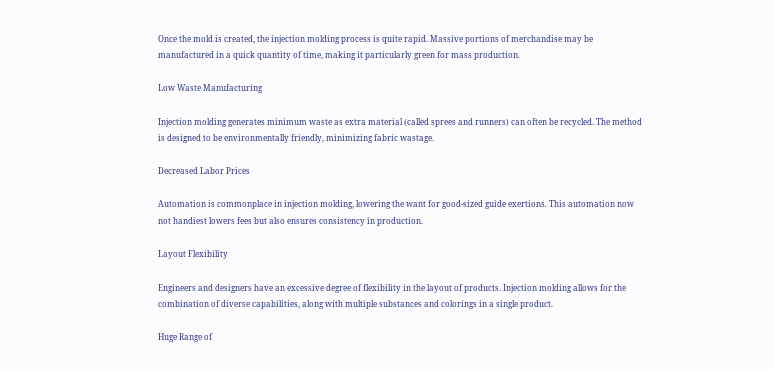Once the mold is created, the injection molding process is quite rapid. Massive portions of merchandise may be manufactured in a quick quantity of time, making it particularly green for mass production.

Low Waste Manufacturing

Injection molding generates minimum waste as extra material (called sprees and runners) can often be recycled. The method is designed to be environmentally friendly, minimizing fabric wastage.

Decreased Labor Prices

Automation is commonplace in injection molding, lowering the want for good-sized guide exertions. This automation now not handiest lowers fees but also ensures consistency in production.

Layout Flexibility

Engineers and designers have an excessive degree of flexibility in the layout of products. Injection molding allows for the combination of diverse capabilities, along with multiple substances and colorings in a single product.

Huge Range of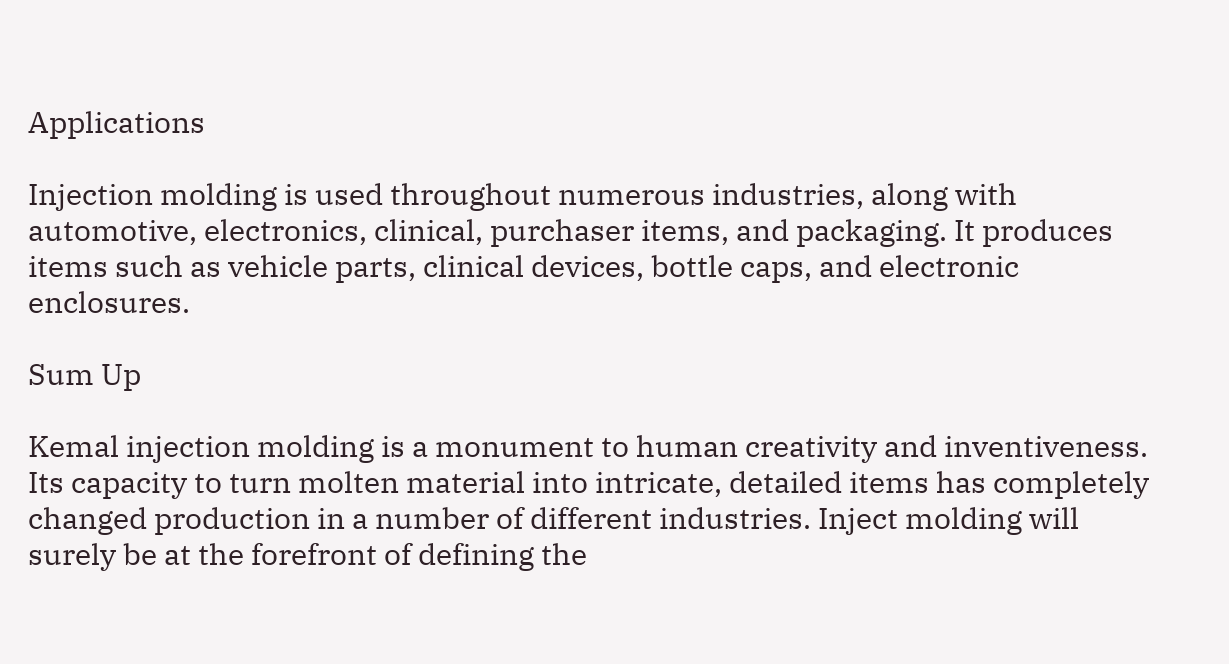Applications

Injection molding is used throughout numerous industries, along with automotive, electronics, clinical, purchaser items, and packaging. It produces items such as vehicle parts, clinical devices, bottle caps, and electronic enclosures.

Sum Up

Kemal injection molding is a monument to human creativity and inventiveness. Its capacity to turn molten material into intricate, detailed items has completely changed production in a number of different industries. Inject molding will surely be at the forefront of defining the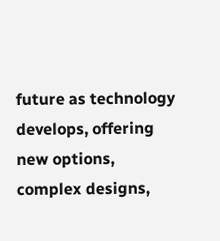future as technology develops, offering new options, complex designs,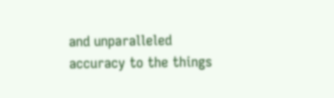and unparalleled accuracy to the things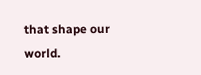that shape our world.